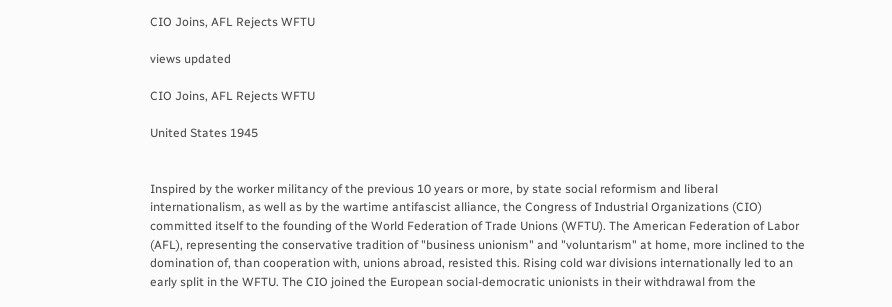CIO Joins, AFL Rejects WFTU

views updated

CIO Joins, AFL Rejects WFTU

United States 1945


Inspired by the worker militancy of the previous 10 years or more, by state social reformism and liberal internationalism, as well as by the wartime antifascist alliance, the Congress of Industrial Organizations (CIO) committed itself to the founding of the World Federation of Trade Unions (WFTU). The American Federation of Labor (AFL), representing the conservative tradition of "business unionism" and "voluntarism" at home, more inclined to the domination of, than cooperation with, unions abroad, resisted this. Rising cold war divisions internationally led to an early split in the WFTU. The CIO joined the European social-democratic unionists in their withdrawal from the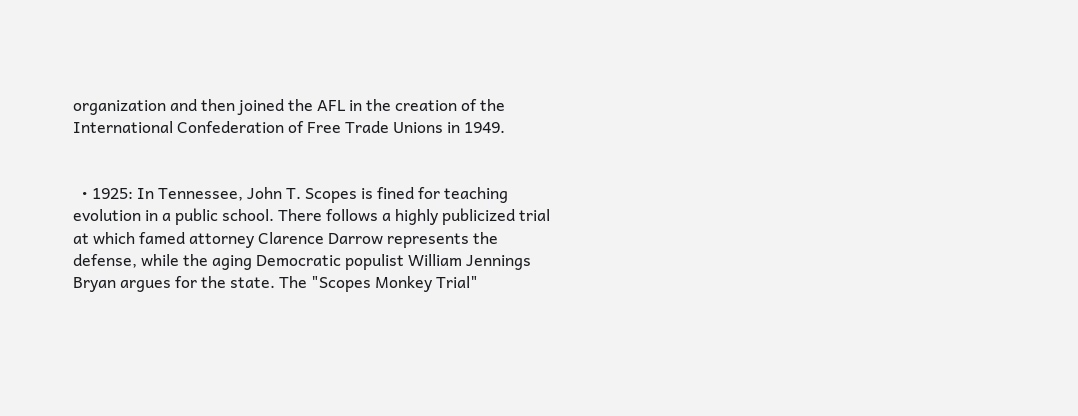organization and then joined the AFL in the creation of the International Confederation of Free Trade Unions in 1949.


  • 1925: In Tennessee, John T. Scopes is fined for teaching evolution in a public school. There follows a highly publicized trial at which famed attorney Clarence Darrow represents the defense, while the aging Democratic populist William Jennings Bryan argues for the state. The "Scopes Monkey Trial"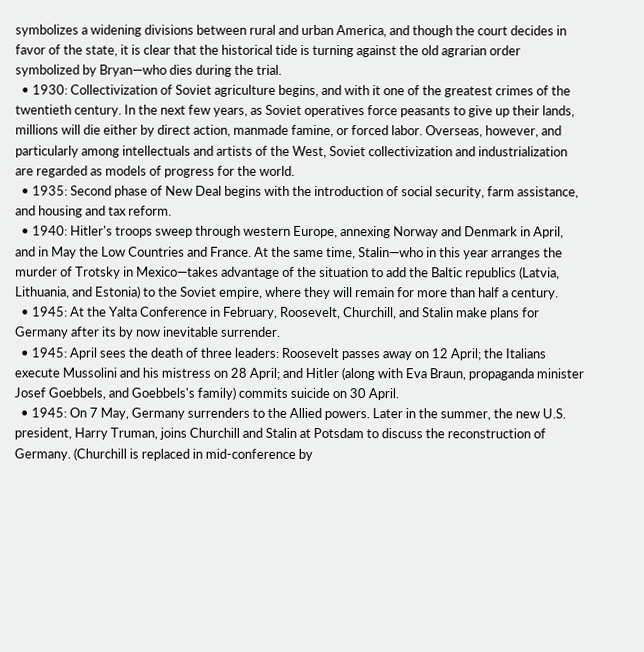symbolizes a widening divisions between rural and urban America, and though the court decides in favor of the state, it is clear that the historical tide is turning against the old agrarian order symbolized by Bryan—who dies during the trial.
  • 1930: Collectivization of Soviet agriculture begins, and with it one of the greatest crimes of the twentieth century. In the next few years, as Soviet operatives force peasants to give up their lands, millions will die either by direct action, manmade famine, or forced labor. Overseas, however, and particularly among intellectuals and artists of the West, Soviet collectivization and industrialization are regarded as models of progress for the world.
  • 1935: Second phase of New Deal begins with the introduction of social security, farm assistance, and housing and tax reform.
  • 1940: Hitler's troops sweep through western Europe, annexing Norway and Denmark in April, and in May the Low Countries and France. At the same time, Stalin—who in this year arranges the murder of Trotsky in Mexico—takes advantage of the situation to add the Baltic republics (Latvia, Lithuania, and Estonia) to the Soviet empire, where they will remain for more than half a century.
  • 1945: At the Yalta Conference in February, Roosevelt, Churchill, and Stalin make plans for Germany after its by now inevitable surrender.
  • 1945: April sees the death of three leaders: Roosevelt passes away on 12 April; the Italians execute Mussolini and his mistress on 28 April; and Hitler (along with Eva Braun, propaganda minister Josef Goebbels, and Goebbels's family) commits suicide on 30 April.
  • 1945: On 7 May, Germany surrenders to the Allied powers. Later in the summer, the new U.S. president, Harry Truman, joins Churchill and Stalin at Potsdam to discuss the reconstruction of Germany. (Churchill is replaced in mid-conference by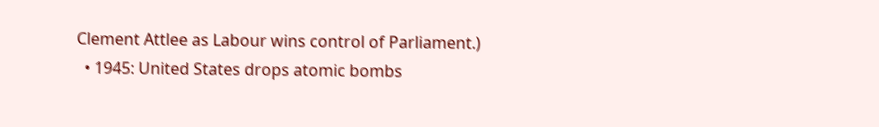Clement Attlee as Labour wins control of Parliament.)
  • 1945: United States drops atomic bombs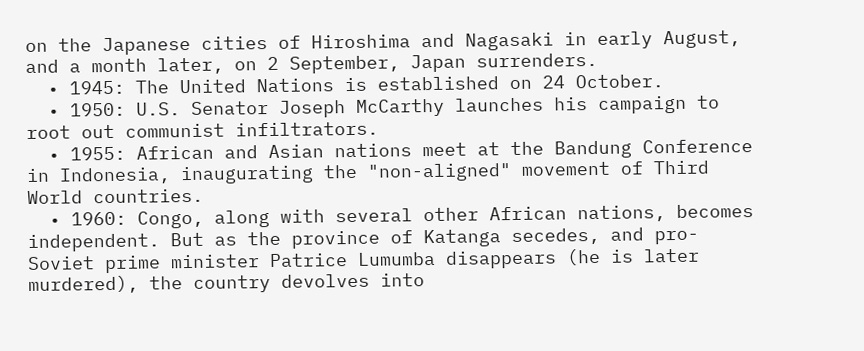on the Japanese cities of Hiroshima and Nagasaki in early August, and a month later, on 2 September, Japan surrenders.
  • 1945: The United Nations is established on 24 October.
  • 1950: U.S. Senator Joseph McCarthy launches his campaign to root out communist infiltrators.
  • 1955: African and Asian nations meet at the Bandung Conference in Indonesia, inaugurating the "non-aligned" movement of Third World countries.
  • 1960: Congo, along with several other African nations, becomes independent. But as the province of Katanga secedes, and pro-Soviet prime minister Patrice Lumumba disappears (he is later murdered), the country devolves into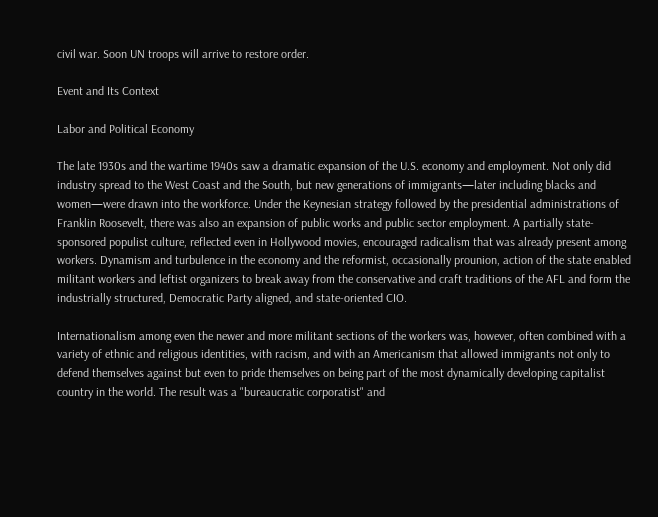civil war. Soon UN troops will arrive to restore order.

Event and Its Context

Labor and Political Economy

The late 1930s and the wartime 1940s saw a dramatic expansion of the U.S. economy and employment. Not only did industry spread to the West Coast and the South, but new generations of immigrants—later including blacks and women—were drawn into the workforce. Under the Keynesian strategy followed by the presidential administrations of Franklin Roosevelt, there was also an expansion of public works and public sector employment. A partially state-sponsored populist culture, reflected even in Hollywood movies, encouraged radicalism that was already present among workers. Dynamism and turbulence in the economy and the reformist, occasionally prounion, action of the state enabled militant workers and leftist organizers to break away from the conservative and craft traditions of the AFL and form the industrially structured, Democratic Party aligned, and state-oriented CIO.

Internationalism among even the newer and more militant sections of the workers was, however, often combined with a variety of ethnic and religious identities, with racism, and with an Americanism that allowed immigrants not only to defend themselves against but even to pride themselves on being part of the most dynamically developing capitalist country in the world. The result was a "bureaucratic corporatist" and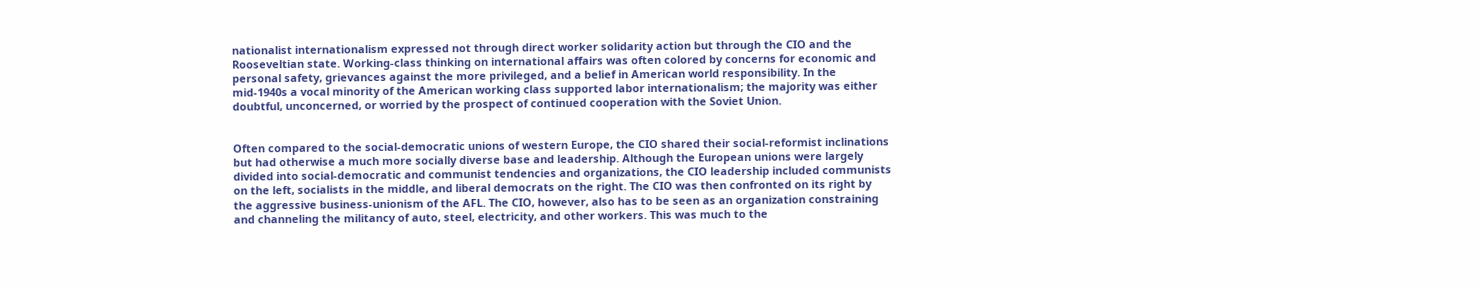nationalist internationalism expressed not through direct worker solidarity action but through the CIO and the Rooseveltian state. Working-class thinking on international affairs was often colored by concerns for economic and personal safety, grievances against the more privileged, and a belief in American world responsibility. In the mid-1940s a vocal minority of the American working class supported labor internationalism; the majority was either doubtful, unconcerned, or worried by the prospect of continued cooperation with the Soviet Union.


Often compared to the social-democratic unions of western Europe, the CIO shared their social-reformist inclinations but had otherwise a much more socially diverse base and leadership. Although the European unions were largely divided into social-democratic and communist tendencies and organizations, the CIO leadership included communists on the left, socialists in the middle, and liberal democrats on the right. The CIO was then confronted on its right by the aggressive business-unionism of the AFL. The CIO, however, also has to be seen as an organization constraining and channeling the militancy of auto, steel, electricity, and other workers. This was much to the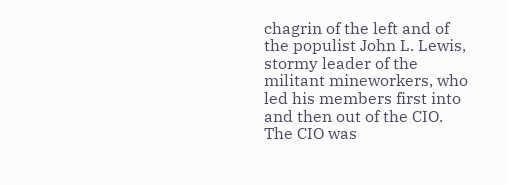chagrin of the left and of the populist John L. Lewis, stormy leader of the militant mineworkers, who led his members first into and then out of the CIO. The CIO was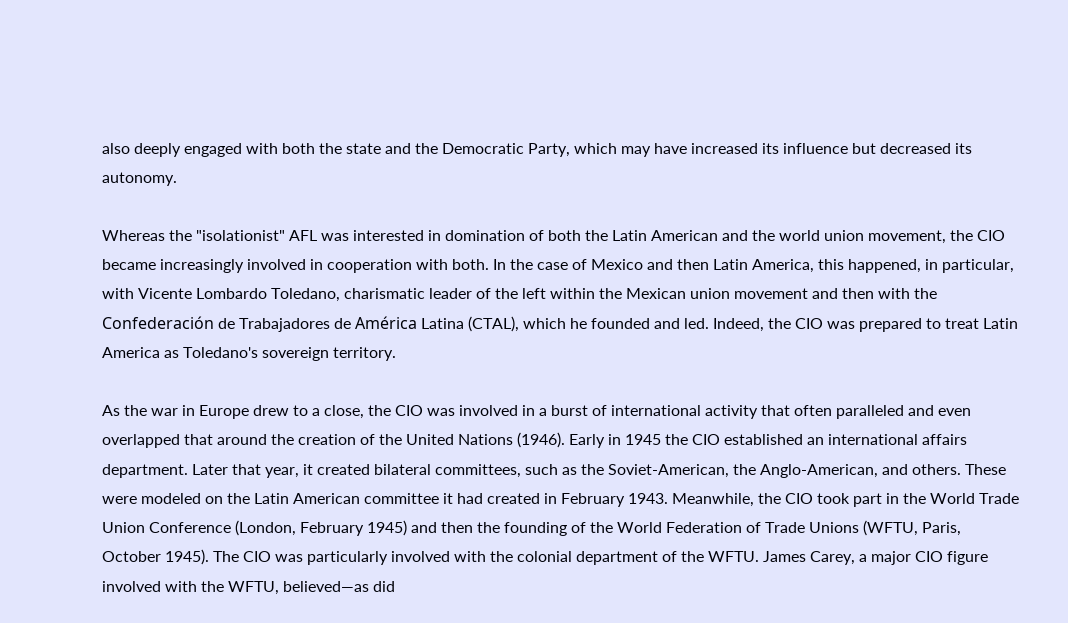also deeply engaged with both the state and the Democratic Party, which may have increased its influence but decreased its autonomy.

Whereas the "isolationist" AFL was interested in domination of both the Latin American and the world union movement, the CIO became increasingly involved in cooperation with both. In the case of Mexico and then Latin America, this happened, in particular, with Vicente Lombardo Toledano, charismatic leader of the left within the Mexican union movement and then with the Confederación de Trabajadores de América Latina (CTAL), which he founded and led. Indeed, the CIO was prepared to treat Latin America as Toledano's sovereign territory.

As the war in Europe drew to a close, the CIO was involved in a burst of international activity that often paralleled and even overlapped that around the creation of the United Nations (1946). Early in 1945 the CIO established an international affairs department. Later that year, it created bilateral committees, such as the Soviet-American, the Anglo-American, and others. These were modeled on the Latin American committee it had created in February 1943. Meanwhile, the CIO took part in the World Trade Union Conference (London, February 1945) and then the founding of the World Federation of Trade Unions (WFTU, Paris, October 1945). The CIO was particularly involved with the colonial department of the WFTU. James Carey, a major CIO figure involved with the WFTU, believed—as did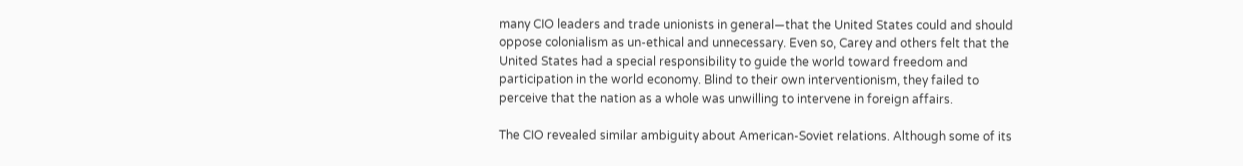many CIO leaders and trade unionists in general—that the United States could and should oppose colonialism as un-ethical and unnecessary. Even so, Carey and others felt that the United States had a special responsibility to guide the world toward freedom and participation in the world economy. Blind to their own interventionism, they failed to perceive that the nation as a whole was unwilling to intervene in foreign affairs.

The CIO revealed similar ambiguity about American-Soviet relations. Although some of its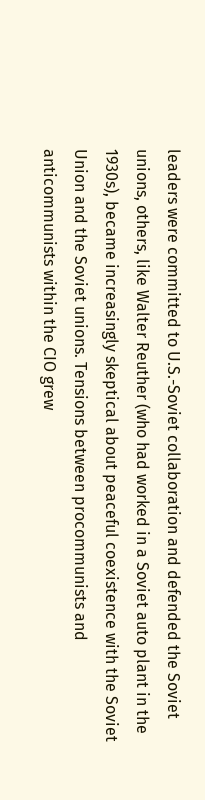leaders were committed to U.S.-Soviet collaboration and defended the Soviet unions, others, like Walter Reuther (who had worked in a Soviet auto plant in the 1930s), became increasingly skeptical about peaceful coexistence with the Soviet Union and the Soviet unions. Tensions between procommunists and anticommunists within the CIO grew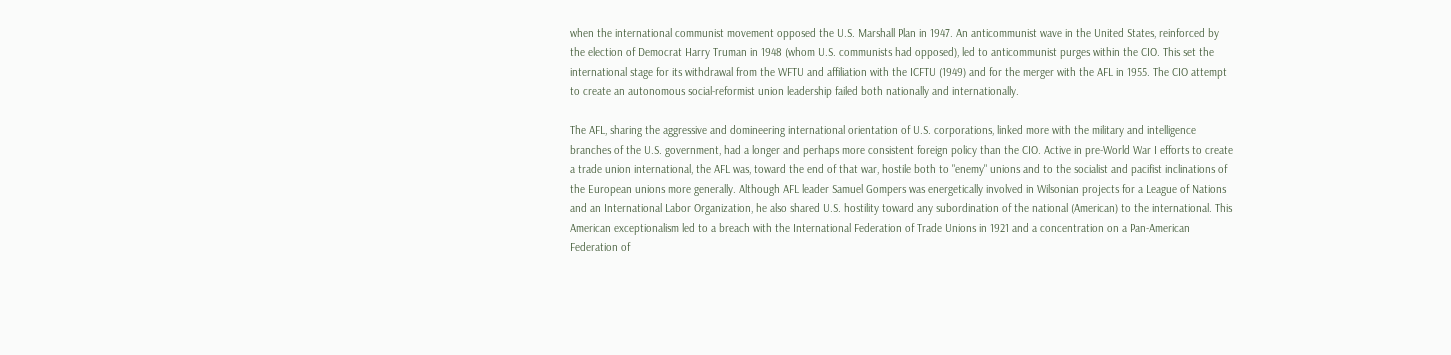when the international communist movement opposed the U.S. Marshall Plan in 1947. An anticommunist wave in the United States, reinforced by the election of Democrat Harry Truman in 1948 (whom U.S. communists had opposed), led to anticommunist purges within the CIO. This set the international stage for its withdrawal from the WFTU and affiliation with the ICFTU (1949) and for the merger with the AFL in 1955. The CIO attempt to create an autonomous social-reformist union leadership failed both nationally and internationally.

The AFL, sharing the aggressive and domineering international orientation of U.S. corporations, linked more with the military and intelligence branches of the U.S. government, had a longer and perhaps more consistent foreign policy than the CIO. Active in pre-World War I efforts to create a trade union international, the AFL was, toward the end of that war, hostile both to "enemy" unions and to the socialist and pacifist inclinations of the European unions more generally. Although AFL leader Samuel Gompers was energetically involved in Wilsonian projects for a League of Nations and an International Labor Organization, he also shared U.S. hostility toward any subordination of the national (American) to the international. This American exceptionalism led to a breach with the International Federation of Trade Unions in 1921 and a concentration on a Pan-American Federation of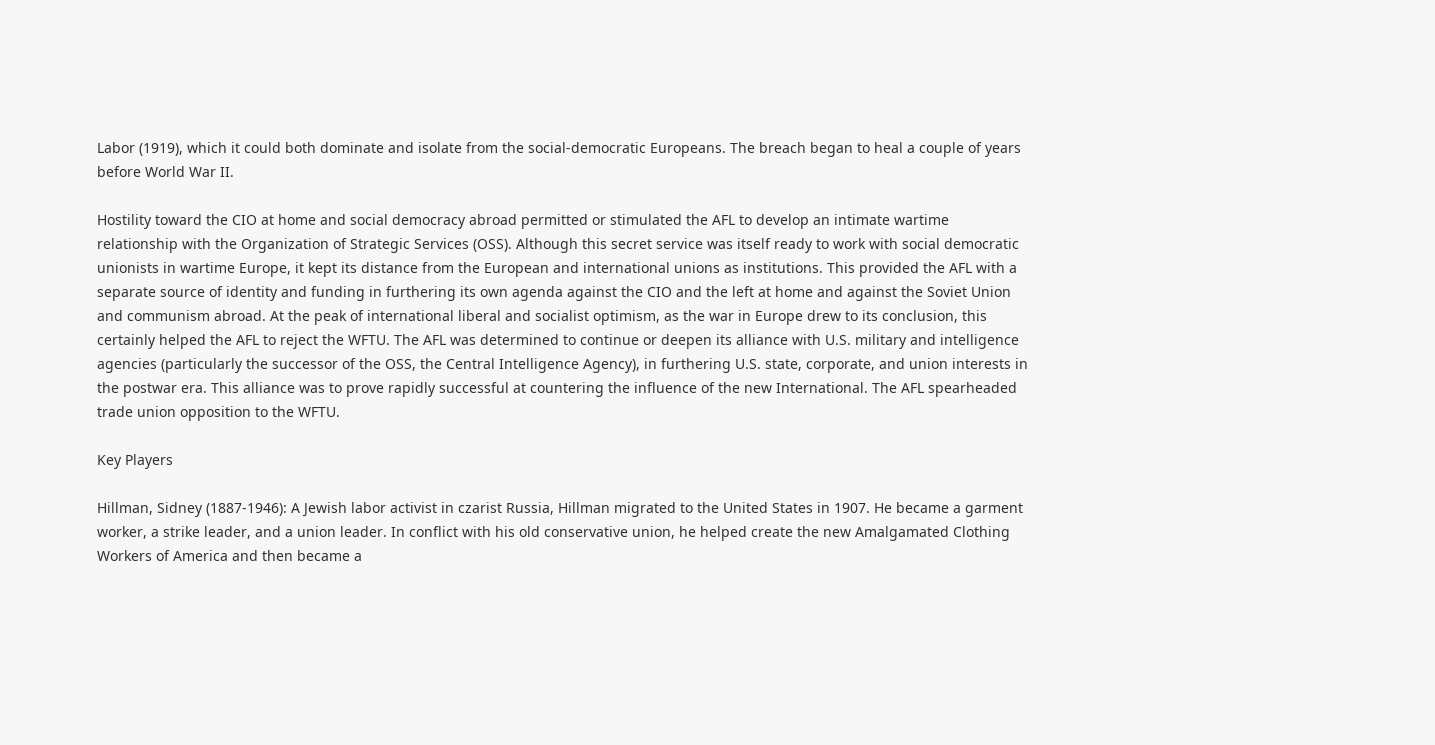Labor (1919), which it could both dominate and isolate from the social-democratic Europeans. The breach began to heal a couple of years before World War II.

Hostility toward the CIO at home and social democracy abroad permitted or stimulated the AFL to develop an intimate wartime relationship with the Organization of Strategic Services (OSS). Although this secret service was itself ready to work with social democratic unionists in wartime Europe, it kept its distance from the European and international unions as institutions. This provided the AFL with a separate source of identity and funding in furthering its own agenda against the CIO and the left at home and against the Soviet Union and communism abroad. At the peak of international liberal and socialist optimism, as the war in Europe drew to its conclusion, this certainly helped the AFL to reject the WFTU. The AFL was determined to continue or deepen its alliance with U.S. military and intelligence agencies (particularly the successor of the OSS, the Central Intelligence Agency), in furthering U.S. state, corporate, and union interests in the postwar era. This alliance was to prove rapidly successful at countering the influence of the new International. The AFL spearheaded trade union opposition to the WFTU.

Key Players

Hillman, Sidney (1887-1946): A Jewish labor activist in czarist Russia, Hillman migrated to the United States in 1907. He became a garment worker, a strike leader, and a union leader. In conflict with his old conservative union, he helped create the new Amalgamated Clothing Workers of America and then became a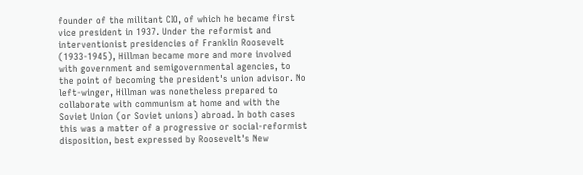founder of the militant CIO, of which he became first vice president in 1937. Under the reformist and interventionist presidencies of Franklin Roosevelt (1933-1945), Hillman became more and more involved with government and semigovernmental agencies, to the point of becoming the president's union advisor. No left-winger, Hillman was nonetheless prepared to collaborate with communism at home and with the Soviet Union (or Soviet unions) abroad. In both cases this was a matter of a progressive or social-reformist disposition, best expressed by Roosevelt's New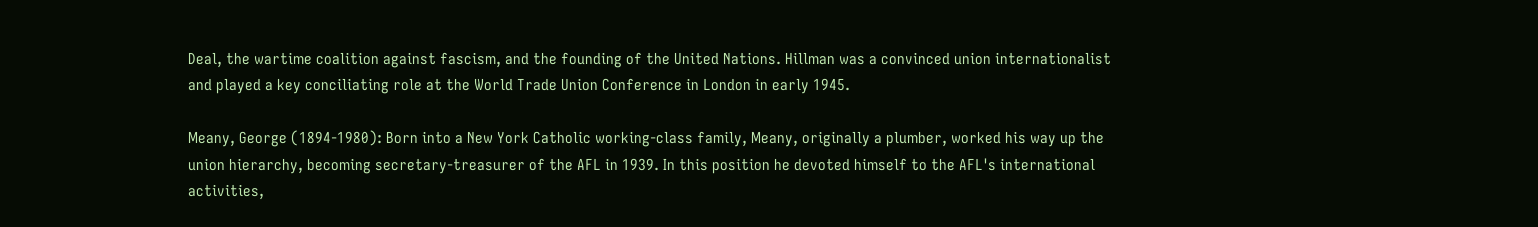Deal, the wartime coalition against fascism, and the founding of the United Nations. Hillman was a convinced union internationalist and played a key conciliating role at the World Trade Union Conference in London in early 1945.

Meany, George (1894-1980): Born into a New York Catholic working-class family, Meany, originally a plumber, worked his way up the union hierarchy, becoming secretary-treasurer of the AFL in 1939. In this position he devoted himself to the AFL's international activities,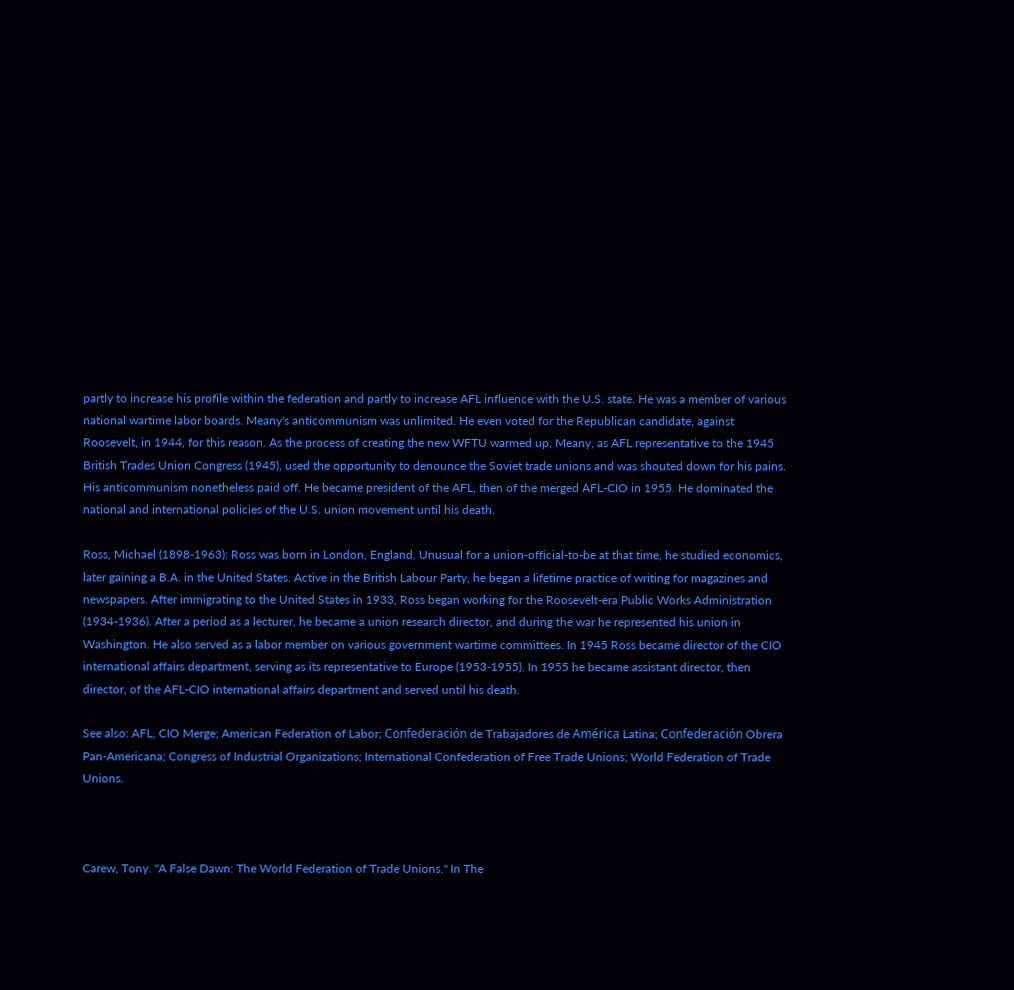partly to increase his profile within the federation and partly to increase AFL influence with the U.S. state. He was a member of various national wartime labor boards. Meany's anticommunism was unlimited. He even voted for the Republican candidate, against Roosevelt, in 1944, for this reason. As the process of creating the new WFTU warmed up, Meany, as AFL representative to the 1945 British Trades Union Congress (1945), used the opportunity to denounce the Soviet trade unions and was shouted down for his pains. His anticommunism nonetheless paid off. He became president of the AFL, then of the merged AFL-CIO in 1955. He dominated the national and international policies of the U.S. union movement until his death.

Ross, Michael (1898-1963): Ross was born in London, England. Unusual for a union-official-to-be at that time, he studied economics, later gaining a B.A. in the United States. Active in the British Labour Party, he began a lifetime practice of writing for magazines and newspapers. After immigrating to the United States in 1933, Ross began working for the Roosevelt-era Public Works Administration (1934-1936). After a period as a lecturer, he became a union research director, and during the war he represented his union in Washington. He also served as a labor member on various government wartime committees. In 1945 Ross became director of the CIO international affairs department, serving as its representative to Europe (1953-1955). In 1955 he became assistant director, then director, of the AFL-CIO international affairs department and served until his death.

See also: AFL, CIO Merge; American Federation of Labor; Confederación de Trabajadores de América Latina; Confederación Obrera Pan-Americana; Congress of Industrial Organizations; International Confederation of Free Trade Unions; World Federation of Trade Unions.



Carew, Tony. "A False Dawn: The World Federation of Trade Unions." In The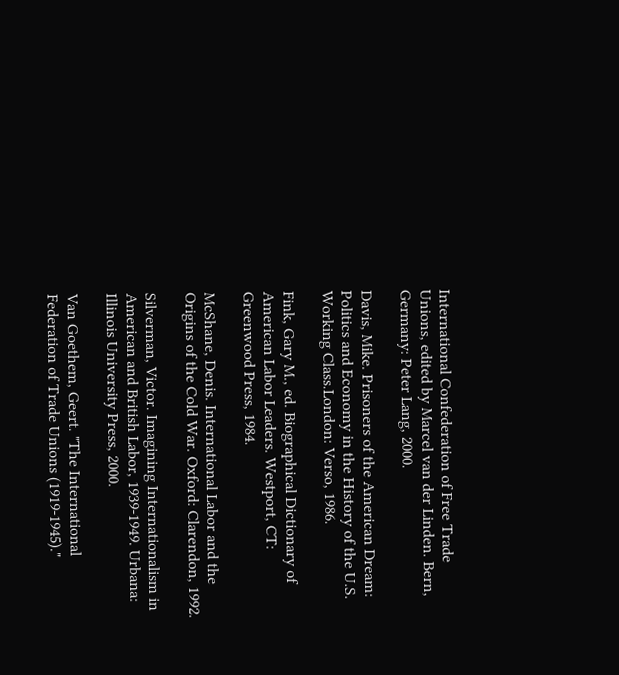International Confederation of Free Trade Unions, edited by Marcel van der Linden. Bern, Germany: Peter Lang, 2000.

Davis, Mike. Prisoners of the American Dream: Politics and Economy in the History of the U.S. Working Class.London: Verso, 1986.

Fink, Gary M., ed. Biographical Dictionary of American Labor Leaders. Westport, CT: Greenwood Press, 1984.

McShane, Denis. International Labor and the Origins of the Cold War. Oxford: Clarendon, 1992.

Silverman, Victor. Imagining Internationalism in American and British Labor, 1939-1949. Urbana: Illinois University Press, 2000.

Van Goethem, Geert. "The International Federation of Trade Unions (1919-1945)."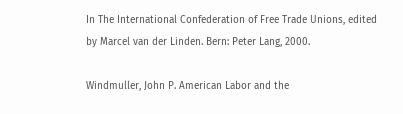In The International Confederation of Free Trade Unions, edited by Marcel van der Linden. Bern: Peter Lang, 2000.

Windmuller, John P. American Labor and the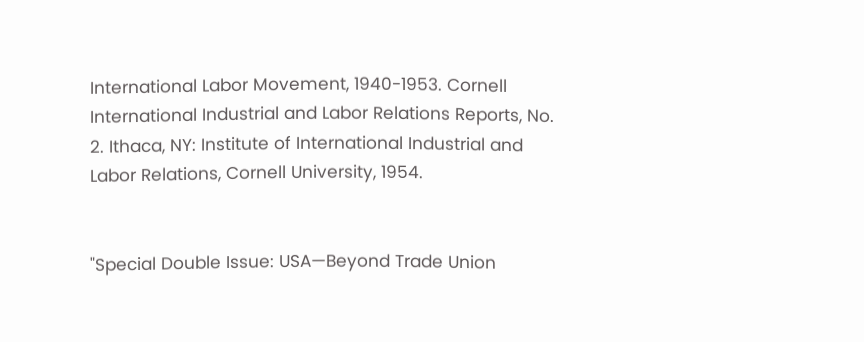International Labor Movement, 1940-1953. Cornell International Industrial and Labor Relations Reports, No. 2. Ithaca, NY: Institute of International Industrial and Labor Relations, Cornell University, 1954.


"Special Double Issue: USA—Beyond Trade Union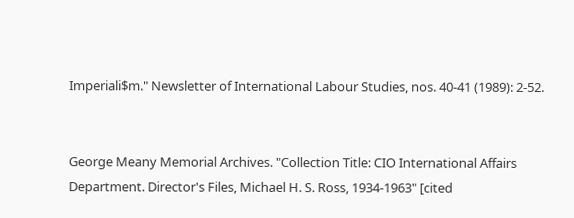Imperiali$m." Newsletter of International Labour Studies, nos. 40-41 (1989): 2-52.


George Meany Memorial Archives. "Collection Title: CIO International Affairs Department. Director's Files, Michael H. S. Ross, 1934-1963" [cited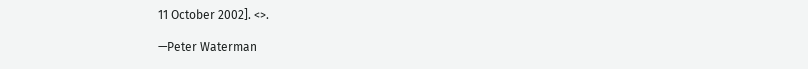11 October 2002]. <>.

—Peter Waterman